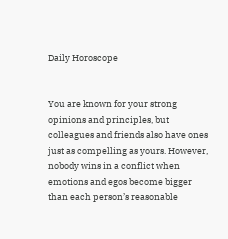Daily Horoscope


You are known for your strong opinions and principles, but colleagues and friends also have ones just as compelling as yours. However, nobody wins in a conflict when emotions and egos become bigger than each person’s reasonable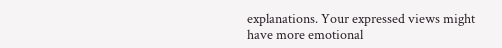explanations. Your expressed views might have more emotional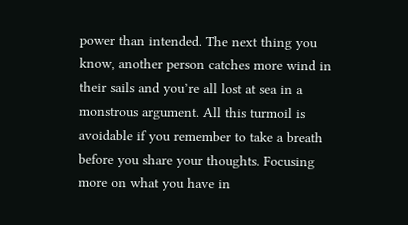power than intended. The next thing you know, another person catches more wind in their sails and you’re all lost at sea in a monstrous argument. All this turmoil is avoidable if you remember to take a breath before you share your thoughts. Focusing more on what you have in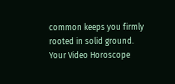common keeps you firmly rooted in solid ground.
Your Video Horoscope